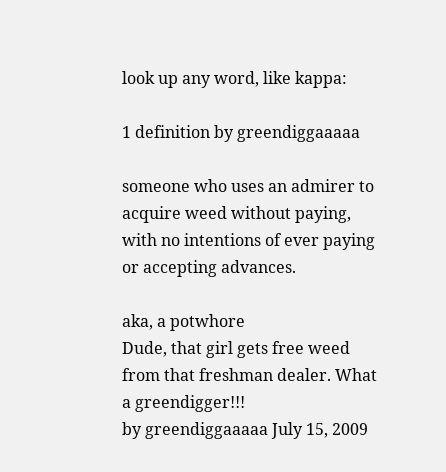look up any word, like kappa:

1 definition by greendiggaaaaa

someone who uses an admirer to acquire weed without paying, with no intentions of ever paying or accepting advances.

aka, a potwhore
Dude, that girl gets free weed from that freshman dealer. What a greendigger!!!
by greendiggaaaaa July 15, 2009